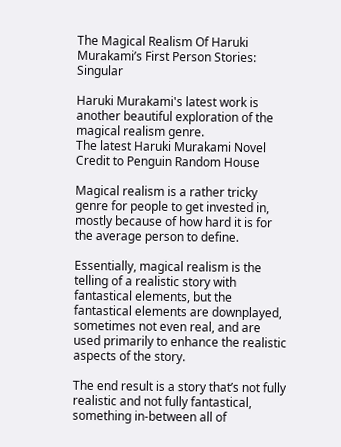The Magical Realism Of Haruki Murakami’s First Person Stories: Singular

Haruki Murakami's latest work is another beautiful exploration of the magical realism genre.
The latest Haruki Murakami Novel
Credit to Penguin Random House

Magical realism is a rather tricky genre for people to get invested in, mostly because of how hard it is for the average person to define.

Essentially, magical realism is the telling of a realistic story with fantastical elements, but the fantastical elements are downplayed, sometimes not even real, and are used primarily to enhance the realistic aspects of the story.

The end result is a story that’s not fully realistic and not fully fantastical, something in-between all of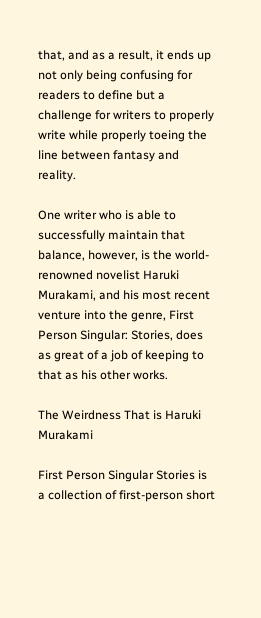that, and as a result, it ends up not only being confusing for readers to define but a challenge for writers to properly write while properly toeing the line between fantasy and reality.

One writer who is able to successfully maintain that balance, however, is the world-renowned novelist Haruki Murakami, and his most recent venture into the genre, First Person Singular: Stories, does as great of a job of keeping to that as his other works.

The Weirdness That is Haruki Murakami

First Person Singular Stories is a collection of first-person short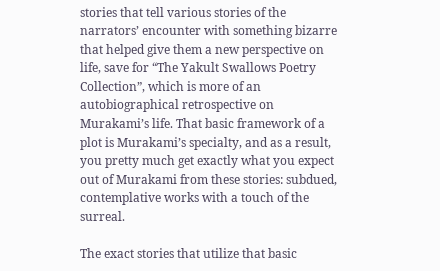stories that tell various stories of the narrators’ encounter with something bizarre that helped give them a new perspective on life, save for “The Yakult Swallows Poetry Collection”, which is more of an autobiographical retrospective on Murakami’s life. That basic framework of a plot is Murakami’s specialty, and as a result, you pretty much get exactly what you expect out of Murakami from these stories: subdued, contemplative works with a touch of the surreal.

The exact stories that utilize that basic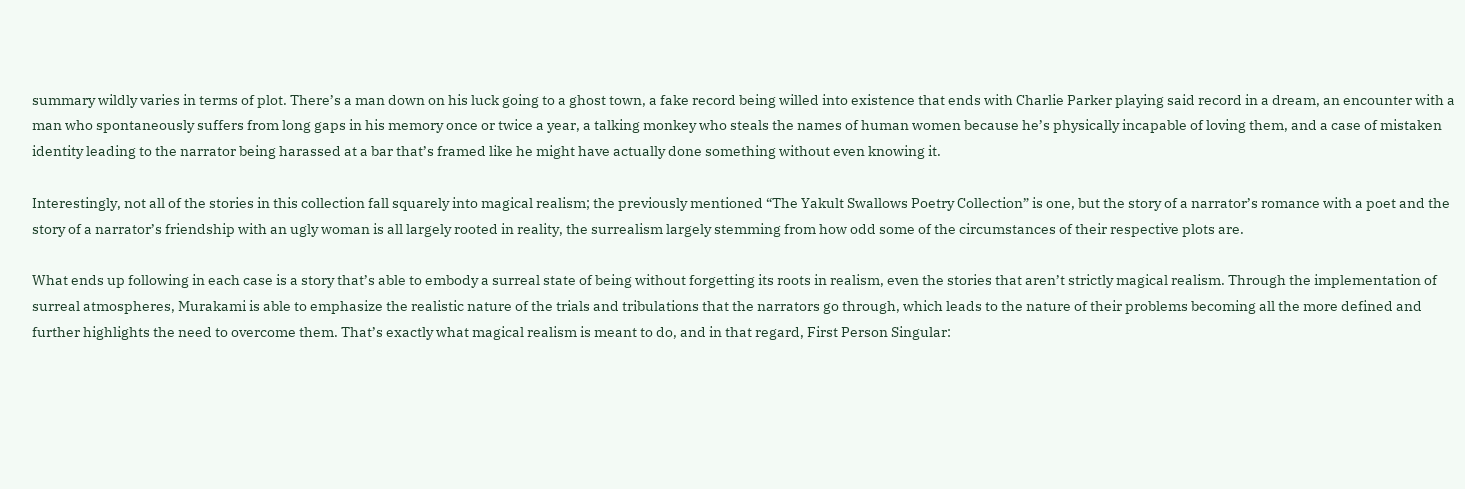summary wildly varies in terms of plot. There’s a man down on his luck going to a ghost town, a fake record being willed into existence that ends with Charlie Parker playing said record in a dream, an encounter with a man who spontaneously suffers from long gaps in his memory once or twice a year, a talking monkey who steals the names of human women because he’s physically incapable of loving them, and a case of mistaken identity leading to the narrator being harassed at a bar that’s framed like he might have actually done something without even knowing it.

Interestingly, not all of the stories in this collection fall squarely into magical realism; the previously mentioned “The Yakult Swallows Poetry Collection” is one, but the story of a narrator’s romance with a poet and the story of a narrator’s friendship with an ugly woman is all largely rooted in reality, the surrealism largely stemming from how odd some of the circumstances of their respective plots are.

What ends up following in each case is a story that’s able to embody a surreal state of being without forgetting its roots in realism, even the stories that aren’t strictly magical realism. Through the implementation of surreal atmospheres, Murakami is able to emphasize the realistic nature of the trials and tribulations that the narrators go through, which leads to the nature of their problems becoming all the more defined and further highlights the need to overcome them. That’s exactly what magical realism is meant to do, and in that regard, First Person Singular: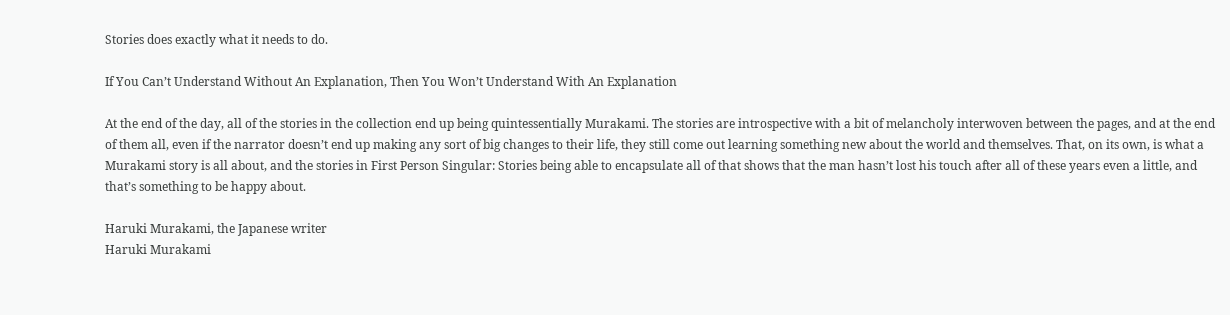Stories does exactly what it needs to do.

If You Can’t Understand Without An Explanation, Then You Won’t Understand With An Explanation

At the end of the day, all of the stories in the collection end up being quintessentially Murakami. The stories are introspective with a bit of melancholy interwoven between the pages, and at the end of them all, even if the narrator doesn’t end up making any sort of big changes to their life, they still come out learning something new about the world and themselves. That, on its own, is what a Murakami story is all about, and the stories in First Person Singular: Stories being able to encapsulate all of that shows that the man hasn’t lost his touch after all of these years even a little, and that’s something to be happy about.

Haruki Murakami, the Japanese writer
Haruki Murakami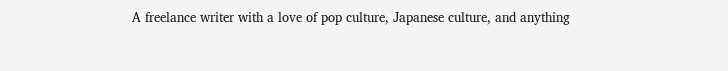A freelance writer with a love of pop culture, Japanese culture, and anything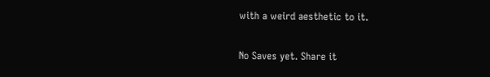with a weird aesthetic to it.

No Saves yet. Share it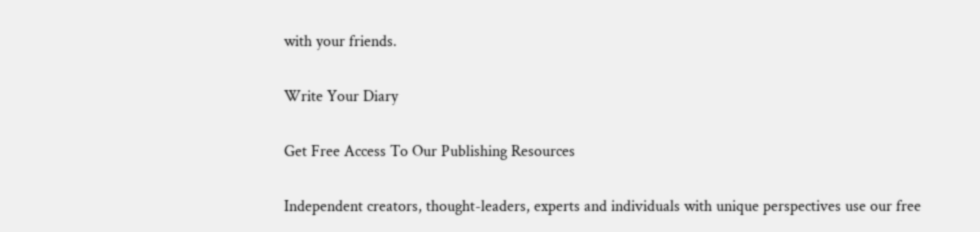with your friends.

Write Your Diary

Get Free Access To Our Publishing Resources

Independent creators, thought-leaders, experts and individuals with unique perspectives use our free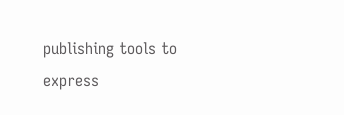publishing tools to express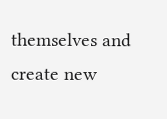themselves and create new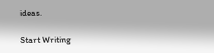ideas.

Start Writing